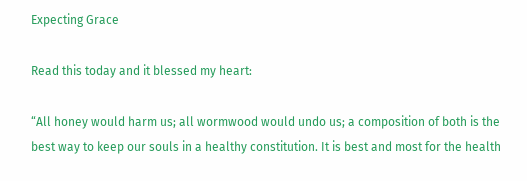Expecting Grace

Read this today and it blessed my heart:

“All honey would harm us; all wormwood would undo us; a composition of both is the best way to keep our souls in a healthy constitution. It is best and most for the health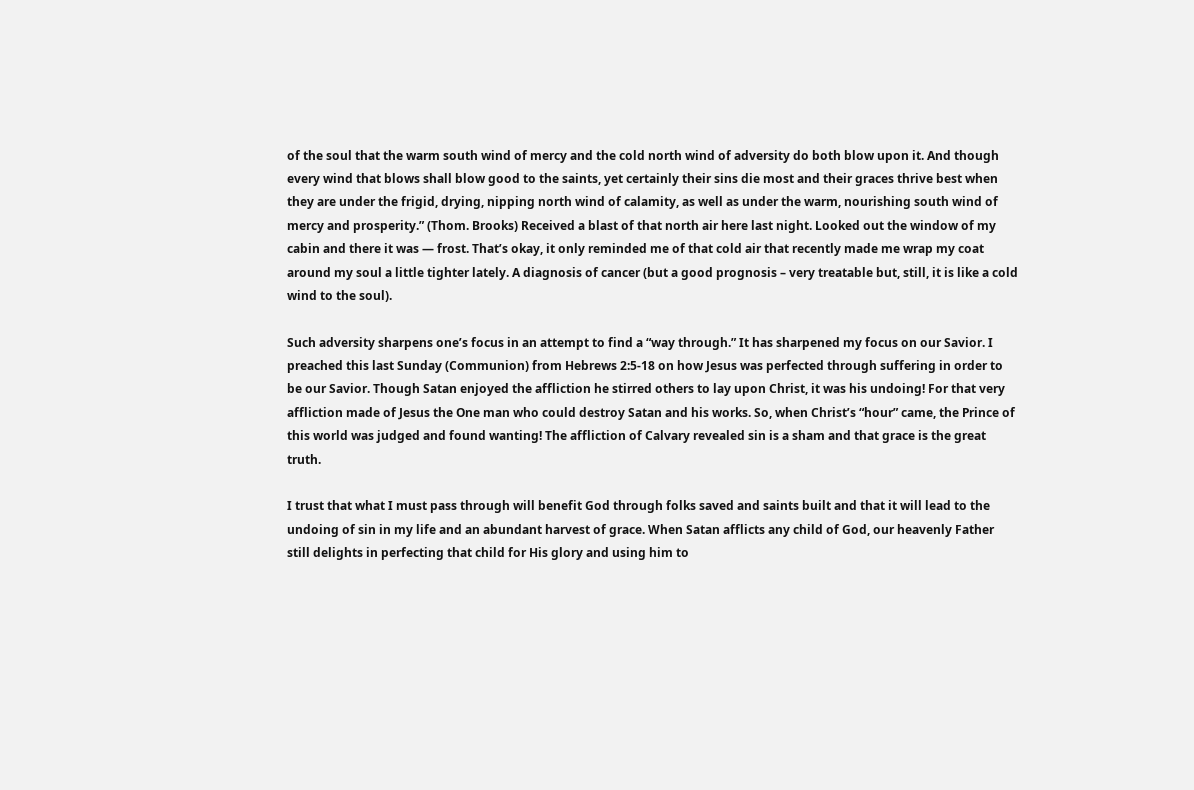of the soul that the warm south wind of mercy and the cold north wind of adversity do both blow upon it. And though every wind that blows shall blow good to the saints, yet certainly their sins die most and their graces thrive best when they are under the frigid, drying, nipping north wind of calamity, as well as under the warm, nourishing south wind of mercy and prosperity.” (Thom. Brooks) Received a blast of that north air here last night. Looked out the window of my cabin and there it was — frost. That’s okay, it only reminded me of that cold air that recently made me wrap my coat around my soul a little tighter lately. A diagnosis of cancer (but a good prognosis – very treatable but, still, it is like a cold wind to the soul).

Such adversity sharpens one’s focus in an attempt to find a “way through.” It has sharpened my focus on our Savior. I preached this last Sunday (Communion) from Hebrews 2:5-18 on how Jesus was perfected through suffering in order to be our Savior. Though Satan enjoyed the affliction he stirred others to lay upon Christ, it was his undoing! For that very affliction made of Jesus the One man who could destroy Satan and his works. So, when Christ’s “hour” came, the Prince of this world was judged and found wanting! The affliction of Calvary revealed sin is a sham and that grace is the great truth.

I trust that what I must pass through will benefit God through folks saved and saints built and that it will lead to the undoing of sin in my life and an abundant harvest of grace. When Satan afflicts any child of God, our heavenly Father still delights in perfecting that child for His glory and using him to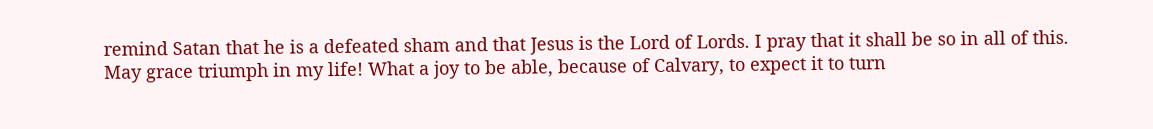remind Satan that he is a defeated sham and that Jesus is the Lord of Lords. I pray that it shall be so in all of this. May grace triumph in my life! What a joy to be able, because of Calvary, to expect it to turn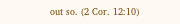out so. (2 Cor. 12:10)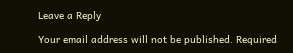Leave a Reply

Your email address will not be published. Required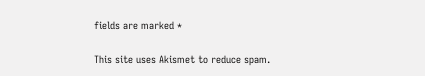fields are marked *

This site uses Akismet to reduce spam.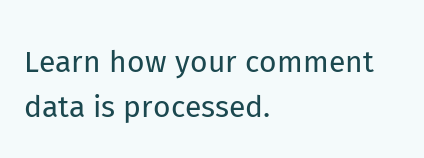Learn how your comment data is processed.